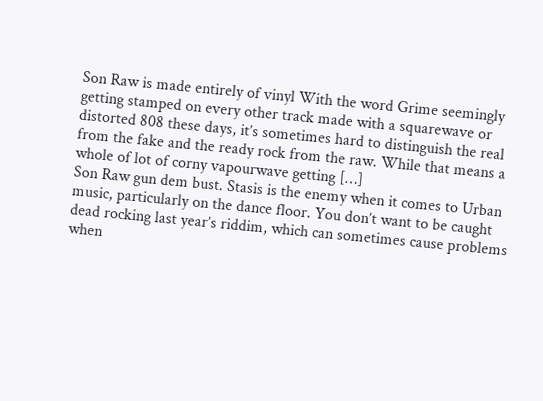Son Raw is made entirely of vinyl With the word Grime seemingly getting stamped on every other track made with a squarewave or distorted 808 these days, it’s sometimes hard to distinguish the real from the fake and the ready rock from the raw. While that means a whole of lot of corny vapourwave getting […]
Son Raw gun dem bust. Stasis is the enemy when it comes to Urban music, particularly on the dance floor. You don’t want to be caught dead rocking last year’s riddim, which can sometimes cause problems when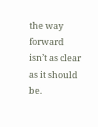the way forward isn’t as clear as it should be.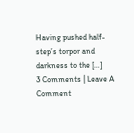Having pushed half-step’s torpor and darkness to the […]
3 Comments | Leave A Comment